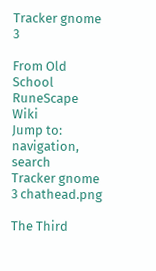Tracker gnome 3

From Old School RuneScape Wiki
Jump to: navigation, search
Tracker gnome 3 chathead.png

The Third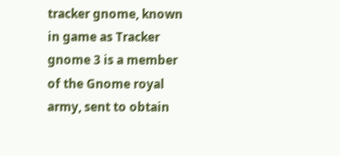tracker gnome, known in game as Tracker gnome 3 is a member of the Gnome royal army, sent to obtain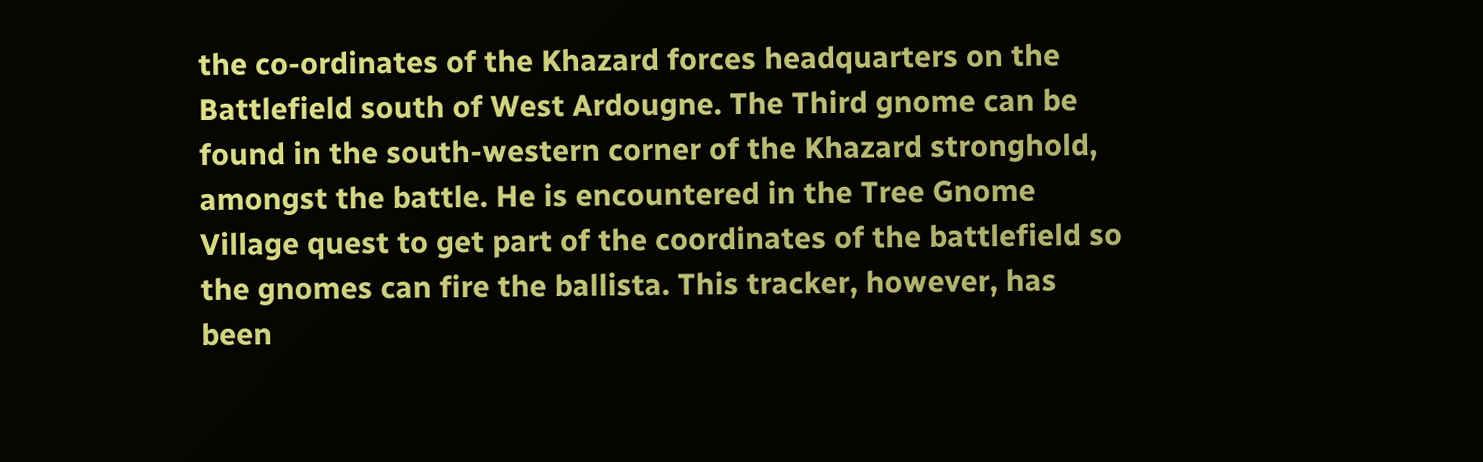the co-ordinates of the Khazard forces headquarters on the Battlefield south of West Ardougne. The Third gnome can be found in the south-western corner of the Khazard stronghold, amongst the battle. He is encountered in the Tree Gnome Village quest to get part of the coordinates of the battlefield so the gnomes can fire the ballista. This tracker, however, has been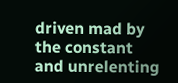driven mad by the constant and unrelenting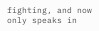fighting, and now only speaks in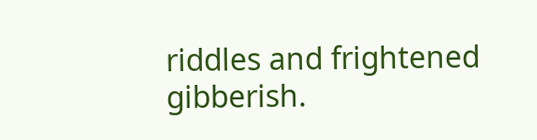riddles and frightened gibberish.